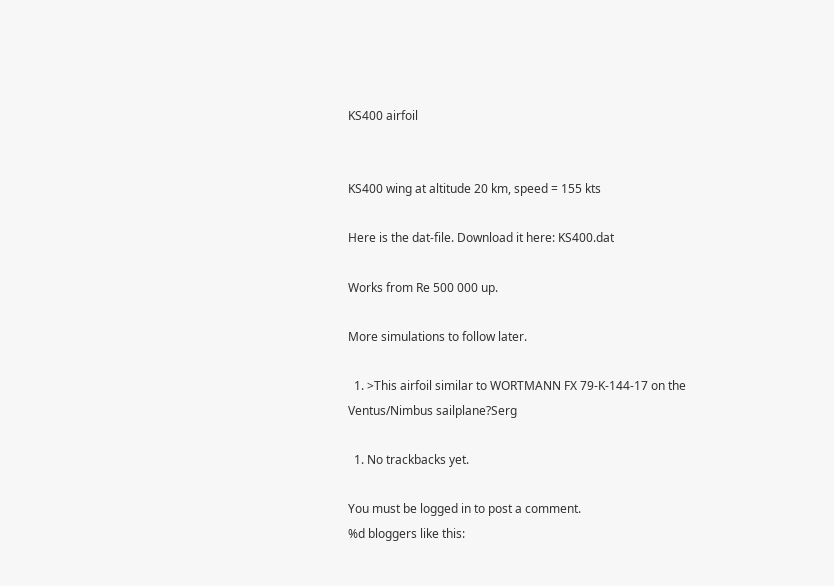KS400 airfoil


KS400 wing at altitude 20 km, speed = 155 kts

Here is the dat-file. Download it here: KS400.dat

Works from Re 500 000 up.

More simulations to follow later.

  1. >This airfoil similar to WORTMANN FX 79-K-144-17 on the Ventus/Nimbus sailplane?Serg

  1. No trackbacks yet.

You must be logged in to post a comment.
%d bloggers like this: